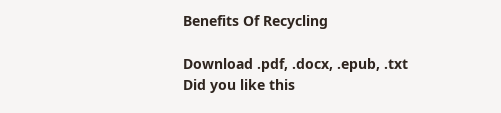Benefits Of Recycling

Download .pdf, .docx, .epub, .txt
Did you like this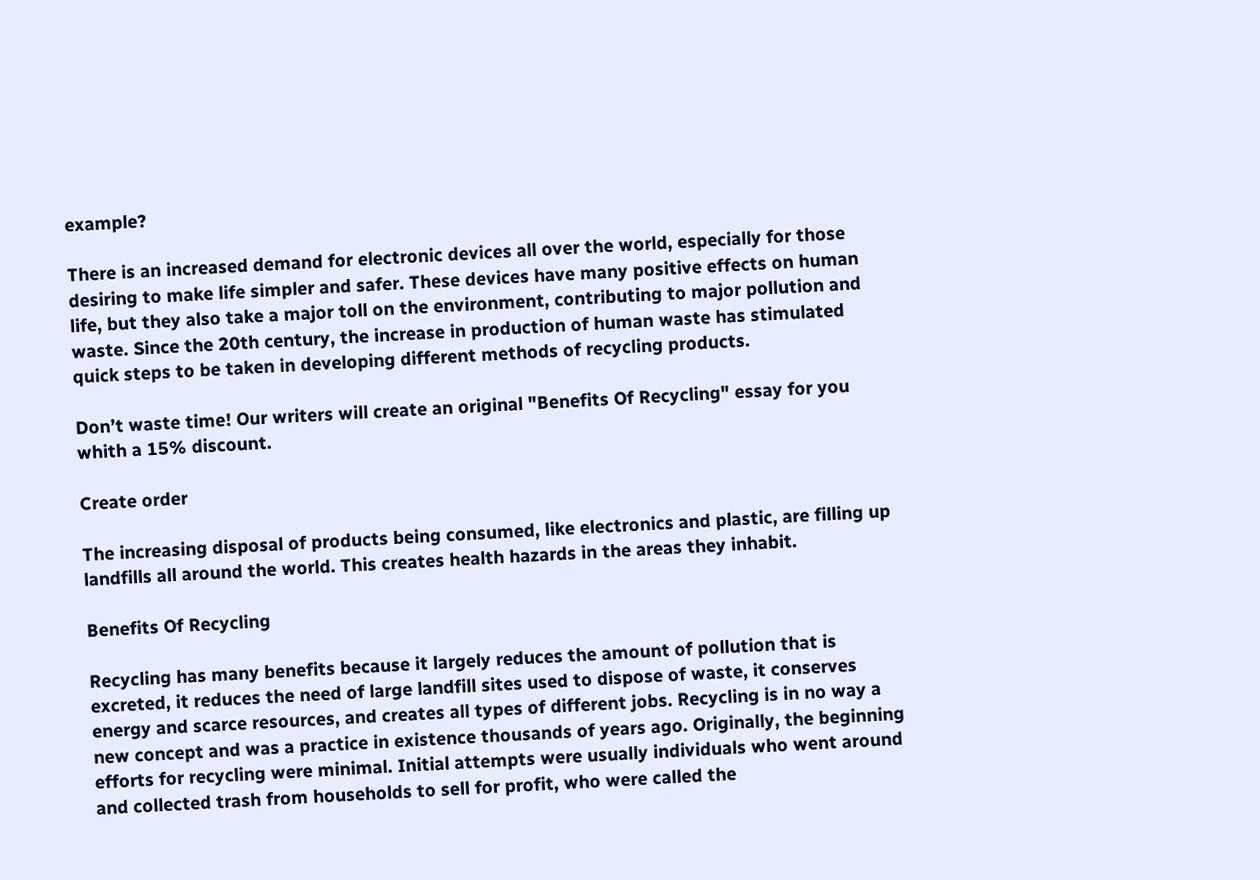example?

There is an increased demand for electronic devices all over the world, especially for those desiring to make life simpler and safer. These devices have many positive effects on human life, but they also take a major toll on the environment, contributing to major pollution and waste. Since the 20th century, the increase in production of human waste has stimulated quick steps to be taken in developing different methods of recycling products.

Don’t waste time! Our writers will create an original "Benefits Of Recycling" essay for you whith a 15% discount.

Create order

The increasing disposal of products being consumed, like electronics and plastic, are filling up landfills all around the world. This creates health hazards in the areas they inhabit.

Benefits Of Recycling

Recycling has many benefits because it largely reduces the amount of pollution that is excreted, it reduces the need of large landfill sites used to dispose of waste, it conserves energy and scarce resources, and creates all types of different jobs. Recycling is in no way a new concept and was a practice in existence thousands of years ago. Originally, the beginning efforts for recycling were minimal. Initial attempts were usually individuals who went around and collected trash from households to sell for profit, who were called the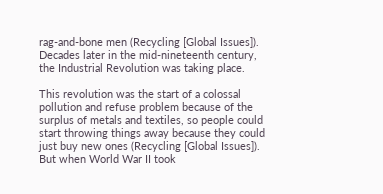rag-and-bone men (Recycling [Global Issues]). Decades later in the mid-nineteenth century, the Industrial Revolution was taking place.

This revolution was the start of a colossal pollution and refuse problem because of the surplus of metals and textiles, so people could start throwing things away because they could just buy new ones (Recycling [Global Issues]). But when World War II took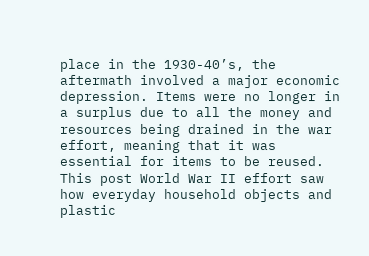place in the 1930-40’s, the aftermath involved a major economic depression. Items were no longer in a surplus due to all the money and resources being drained in the war effort, meaning that it was essential for items to be reused. This post World War II effort saw how everyday household objects and plastic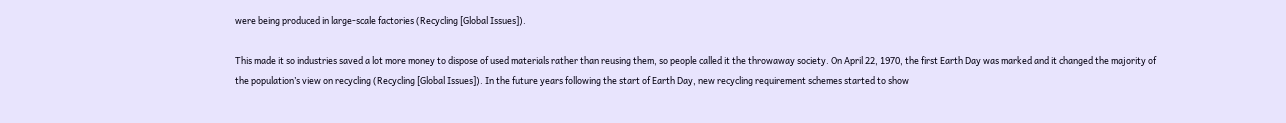were being produced in large-scale factories (Recycling [Global Issues]).

This made it so industries saved a lot more money to dispose of used materials rather than reusing them, so people called it the throwaway society. On April 22, 1970, the first Earth Day was marked and it changed the majority of the population’s view on recycling (Recycling [Global Issues]). In the future years following the start of Earth Day, new recycling requirement schemes started to show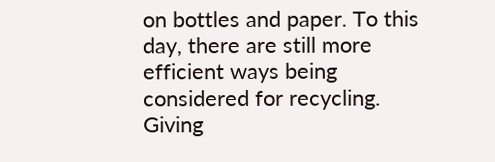on bottles and paper. To this day, there are still more efficient ways being considered for recycling. Giving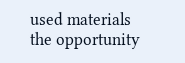used materials the opportunity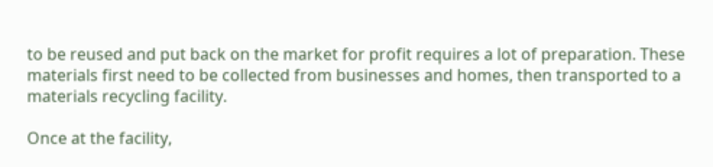to be reused and put back on the market for profit requires a lot of preparation. These materials first need to be collected from businesses and homes, then transported to a materials recycling facility.

Once at the facility,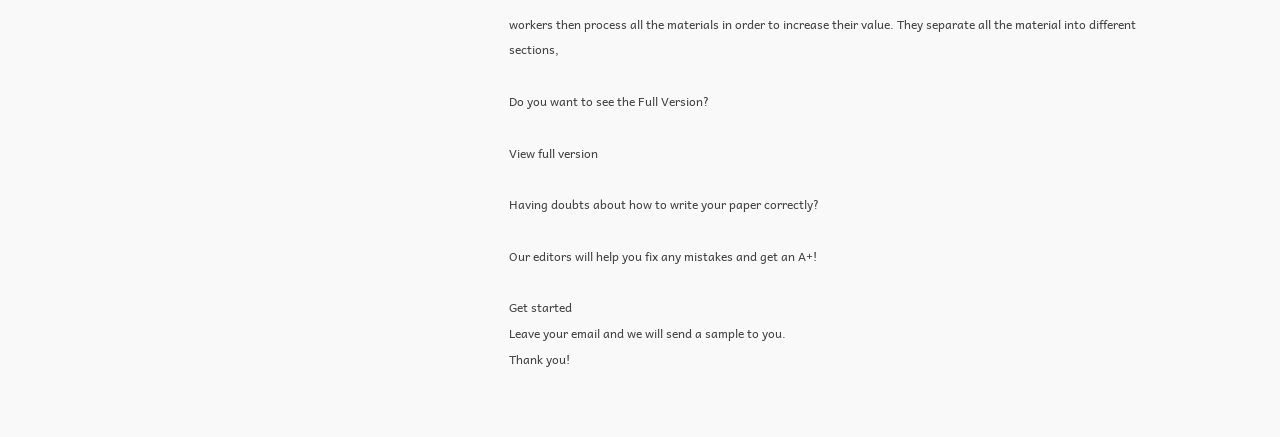workers then process all the materials in order to increase their value. They separate all the material into different sections,

Do you want to see the Full Version?

View full version

Having doubts about how to write your paper correctly?

Our editors will help you fix any mistakes and get an A+!

Get started
Leave your email and we will send a sample to you.
Thank you!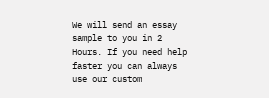We will send an essay sample to you in 2 Hours. If you need help faster you can always use our custom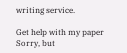writing service.

Get help with my paper
Sorry, but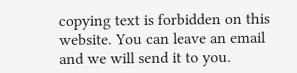copying text is forbidden on this website. You can leave an email and we will send it to you.